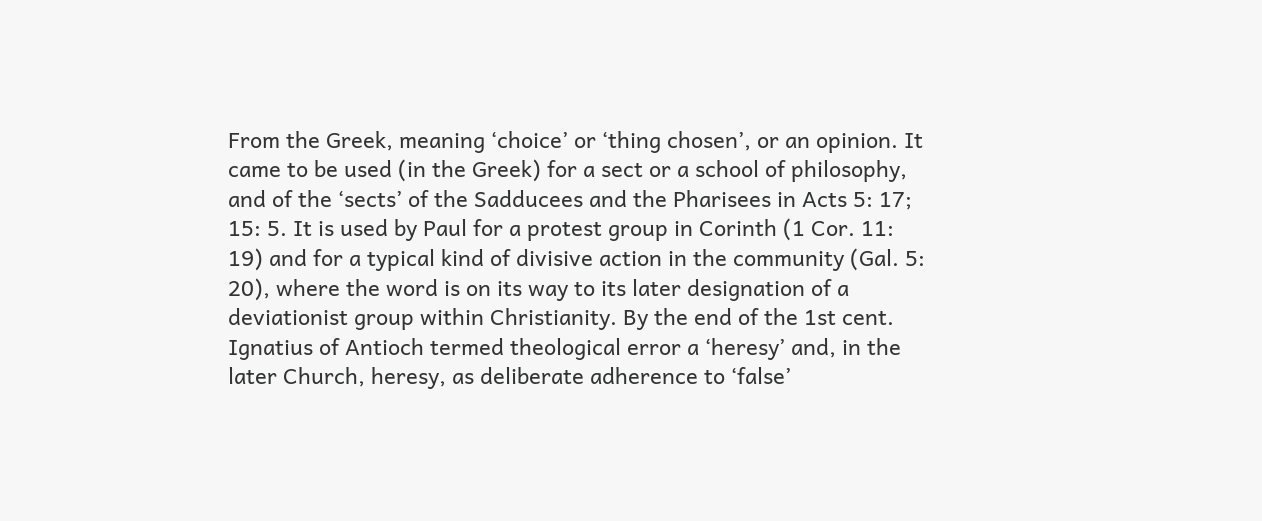From the Greek, meaning ‘choice’ or ‘thing chosen’, or an opinion. It came to be used (in the Greek) for a sect or a school of philosophy, and of the ‘sects’ of the Sadducees and the Pharisees in Acts 5: 17; 15: 5. It is used by Paul for a protest group in Corinth (1 Cor. 11: 19) and for a typical kind of divisive action in the community (Gal. 5: 20), where the word is on its way to its later designation of a deviationist group within Christianity. By the end of the 1st cent. Ignatius of Antioch termed theological error a ‘heresy’ and, in the later Church, heresy, as deliberate adherence to ‘false’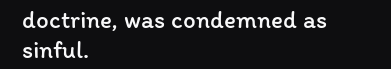doctrine, was condemned as sinful.